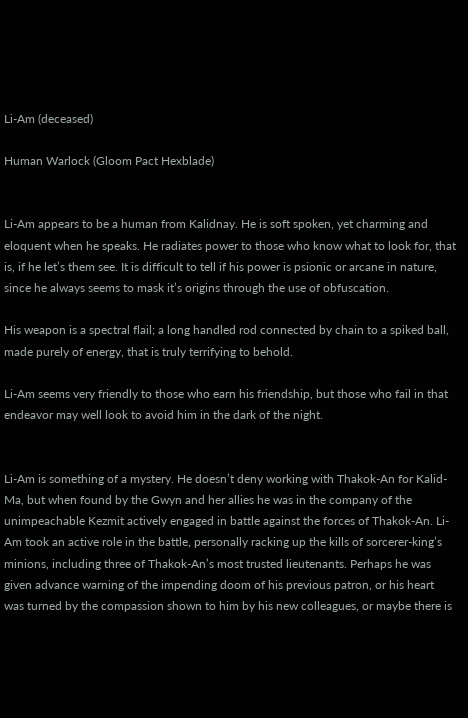Li-Am (deceased)

Human Warlock (Gloom Pact Hexblade)


Li-Am appears to be a human from Kalidnay. He is soft spoken, yet charming and eloquent when he speaks. He radiates power to those who know what to look for, that is, if he let’s them see. It is difficult to tell if his power is psionic or arcane in nature, since he always seems to mask it’s origins through the use of obfuscation.

His weapon is a spectral flail; a long handled rod connected by chain to a spiked ball, made purely of energy, that is truly terrifying to behold.

Li-Am seems very friendly to those who earn his friendship, but those who fail in that endeavor may well look to avoid him in the dark of the night.


Li-Am is something of a mystery. He doesn’t deny working with Thakok-An for Kalid-Ma, but when found by the Gwyn and her allies he was in the company of the unimpeachable Kezmit actively engaged in battle against the forces of Thakok-An. Li-Am took an active role in the battle, personally racking up the kills of sorcerer-king’s minions, including three of Thakok-An’s most trusted lieutenants. Perhaps he was given advance warning of the impending doom of his previous patron, or his heart was turned by the compassion shown to him by his new colleagues, or maybe there is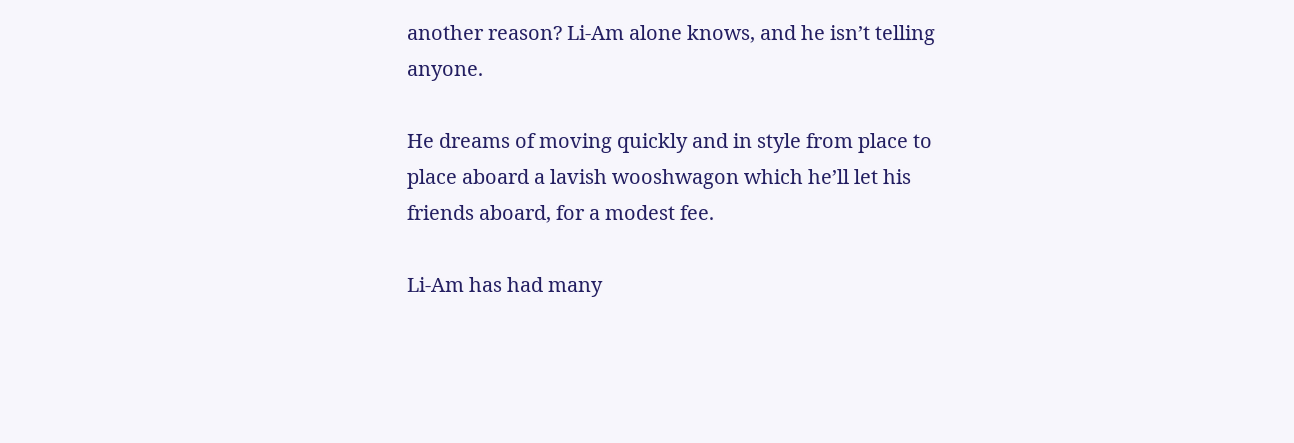another reason? Li-Am alone knows, and he isn’t telling anyone.

He dreams of moving quickly and in style from place to place aboard a lavish wooshwagon which he’ll let his friends aboard, for a modest fee.

Li-Am has had many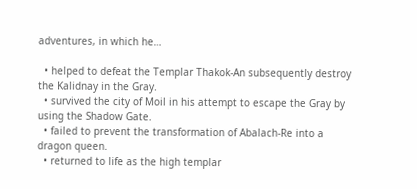adventures, in which he…

  • helped to defeat the Templar Thakok-An subsequently destroy the Kalidnay in the Gray.
  • survived the city of Moil in his attempt to escape the Gray by using the Shadow Gate.
  • failed to prevent the transformation of Abalach-Re into a dragon queen.
  • returned to life as the high templar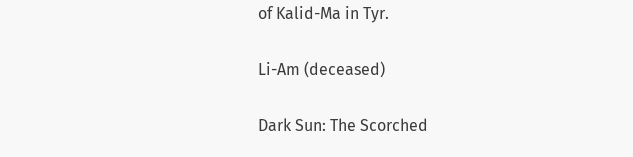of Kalid-Ma in Tyr.

Li-Am (deceased)

Dark Sun: The Scorched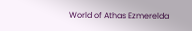World of Athas Ezmerelda